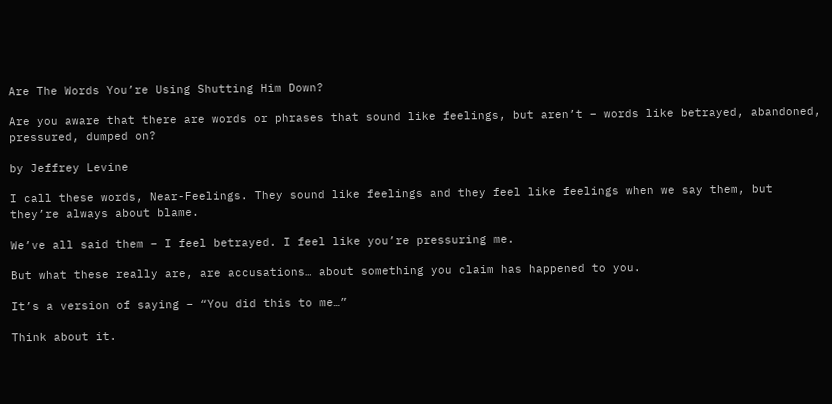Are The Words You’re Using Shutting Him Down?

Are you aware that there are words or phrases that sound like feelings, but aren’t – words like betrayed, abandoned, pressured, dumped on?

by Jeffrey Levine

I call these words, Near-Feelings. They sound like feelings and they feel like feelings when we say them, but they’re always about blame.

We’ve all said them – I feel betrayed. I feel like you’re pressuring me.

But what these really are, are accusations… about something you claim has happened to you.

It’s a version of saying – “You did this to me…”

Think about it.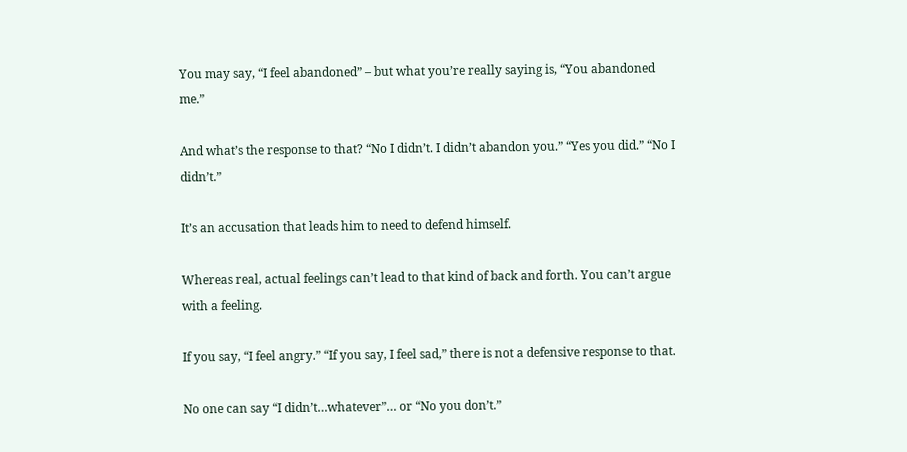You may say, “I feel abandoned” – but what you’re really saying is, “You abandoned me.”

And what’s the response to that? “No I didn’t. I didn’t abandon you.” “Yes you did.” “No I didn’t.”

It’s an accusation that leads him to need to defend himself.

Whereas real, actual feelings can’t lead to that kind of back and forth. You can’t argue with a feeling.

If you say, “I feel angry.” “If you say, I feel sad,” there is not a defensive response to that.

No one can say “I didn’t…whatever”… or “No you don’t.”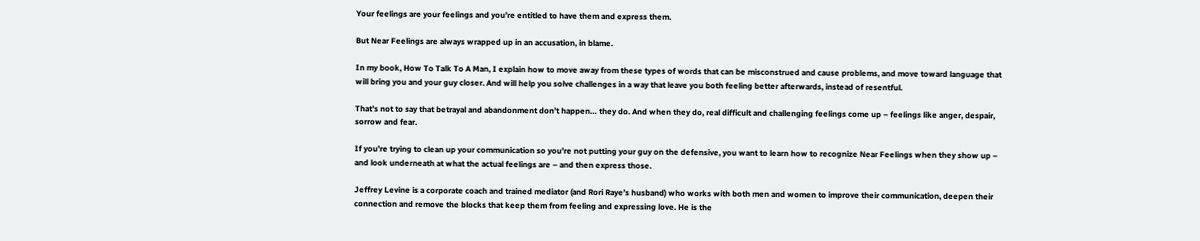Your feelings are your feelings and you’re entitled to have them and express them.

But Near Feelings are always wrapped up in an accusation, in blame.

In my book, How To Talk To A Man, I explain how to move away from these types of words that can be misconstrued and cause problems, and move toward language that will bring you and your guy closer. And will help you solve challenges in a way that leave you both feeling better afterwards, instead of resentful.

That’s not to say that betrayal and abandonment don’t happen… they do. And when they do, real difficult and challenging feelings come up – feelings like anger, despair, sorrow and fear.

If you’re trying to clean up your communication so you’re not putting your guy on the defensive, you want to learn how to recognize Near Feelings when they show up – and look underneath at what the actual feelings are – and then express those.

Jeffrey Levine is a corporate coach and trained mediator (and Rori Raye’s husband) who works with both men and women to improve their communication, deepen their connection and remove the blocks that keep them from feeling and expressing love. He is the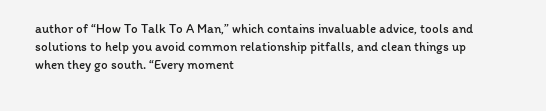author of “How To Talk To A Man,” which contains invaluable advice, tools and solutions to help you avoid common relationship pitfalls, and clean things up when they go south. “Every moment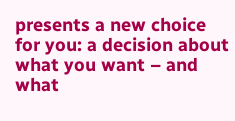presents a new choice for you: a decision about what you want – and what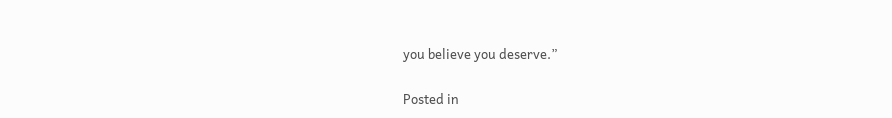you believe you deserve.”

Posted in